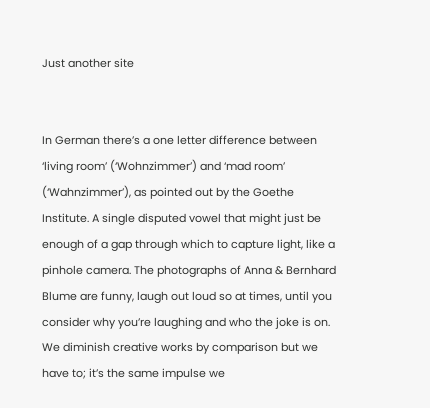Just another site


In German there’s a one letter difference between ‘living room’ (‘Wohnzimmer’) and ‘mad room’ (‘Wahnzimmer’), as pointed out by the Goethe Institute. A single disputed vowel that might just be enough of a gap through which to capture light, like a pinhole camera. The photographs of Anna & Bernhard Blume are funny, laugh out loud so at times, until you consider why you’re laughing and who the joke is on. We diminish creative works by comparison but we have to; it’s the same impulse we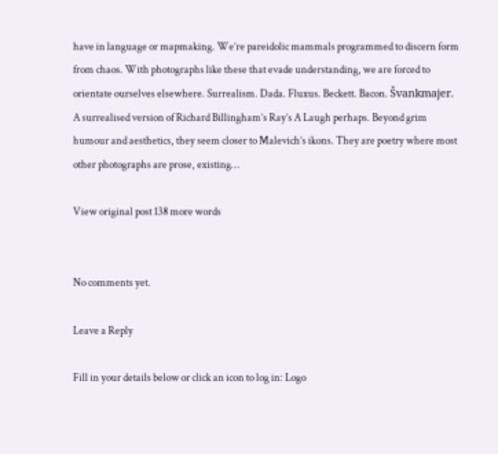have in language or mapmaking. We’re pareidolic mammals programmed to discern form from chaos. With photographs like these that evade understanding, we are forced to orientate ourselves elsewhere. Surrealism. Dada. Fluxus. Beckett. Bacon. Švankmajer. A surrealised version of Richard Billingham’s Ray’s A Laugh perhaps. Beyond grim humour and aesthetics, they seem closer to Malevich’s ikons. They are poetry where most other photographs are prose, existing…

View original post 138 more words


No comments yet.

Leave a Reply

Fill in your details below or click an icon to log in: Logo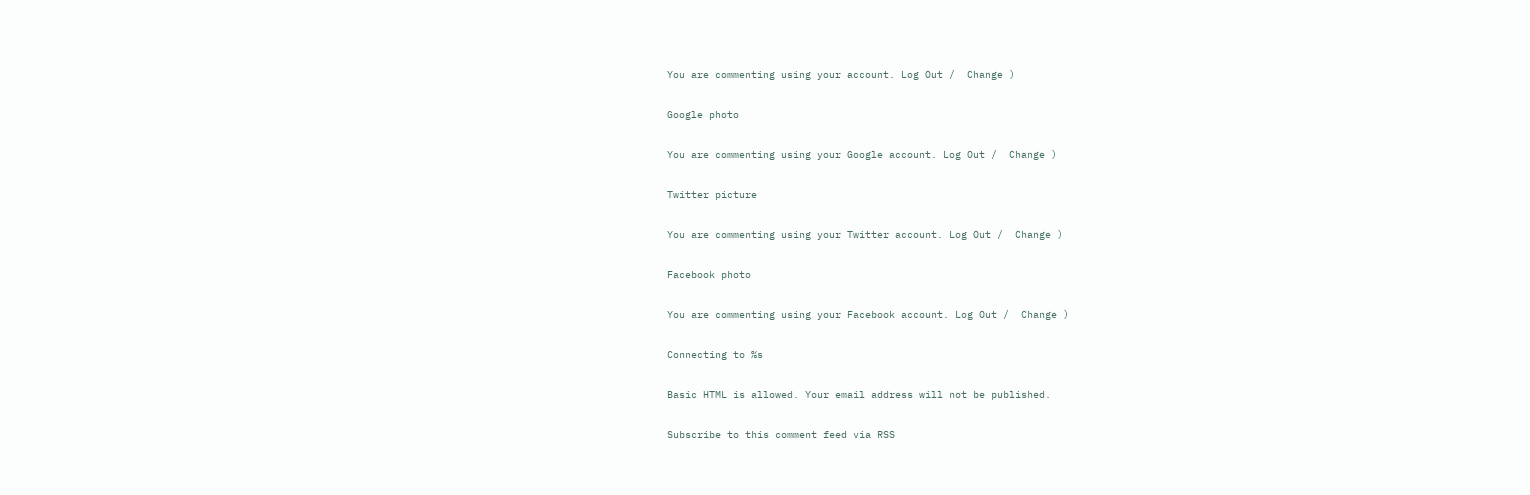You are commenting using your account. Log Out /  Change )

Google photo

You are commenting using your Google account. Log Out /  Change )

Twitter picture

You are commenting using your Twitter account. Log Out /  Change )

Facebook photo

You are commenting using your Facebook account. Log Out /  Change )

Connecting to %s

Basic HTML is allowed. Your email address will not be published.

Subscribe to this comment feed via RSS